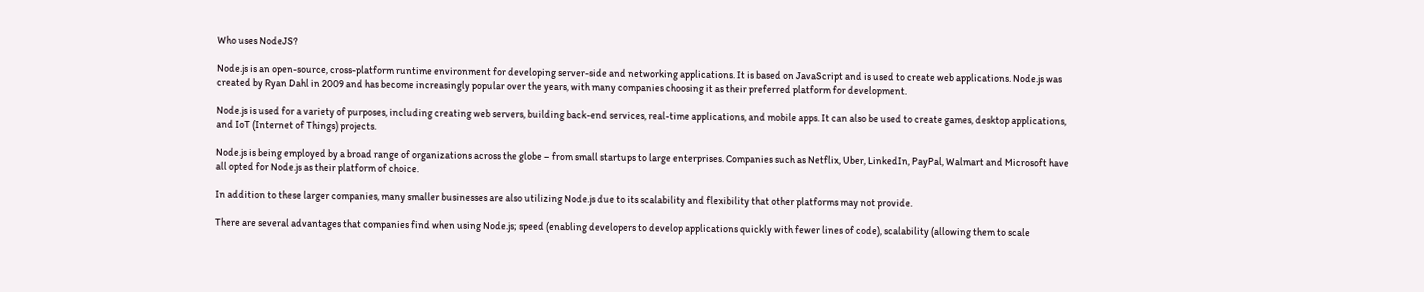Who uses NodeJS?

Node.js is an open-source, cross-platform runtime environment for developing server-side and networking applications. It is based on JavaScript and is used to create web applications. Node.js was created by Ryan Dahl in 2009 and has become increasingly popular over the years, with many companies choosing it as their preferred platform for development.

Node.js is used for a variety of purposes, including creating web servers, building back-end services, real-time applications, and mobile apps. It can also be used to create games, desktop applications, and IoT (Internet of Things) projects.

Node.js is being employed by a broad range of organizations across the globe – from small startups to large enterprises. Companies such as Netflix, Uber, LinkedIn, PayPal, Walmart and Microsoft have all opted for Node.js as their platform of choice.

In addition to these larger companies, many smaller businesses are also utilizing Node.js due to its scalability and flexibility that other platforms may not provide.

There are several advantages that companies find when using Node.js; speed (enabling developers to develop applications quickly with fewer lines of code), scalability (allowing them to scale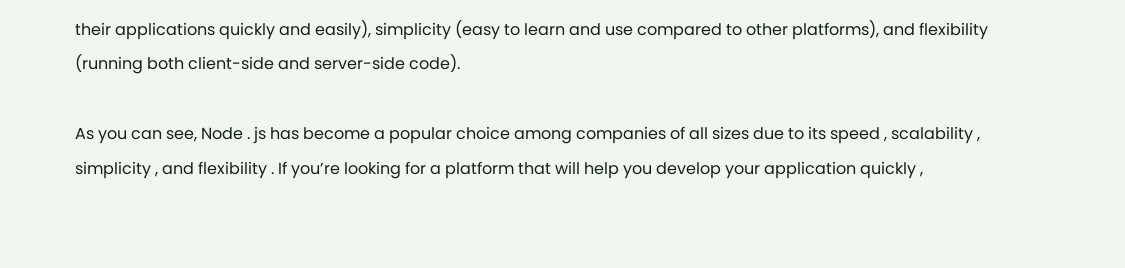their applications quickly and easily), simplicity (easy to learn and use compared to other platforms), and flexibility (running both client-side and server-side code).

As you can see, Node . js has become a popular choice among companies of all sizes due to its speed , scalability , simplicity , and flexibility . If you’re looking for a platform that will help you develop your application quickly ,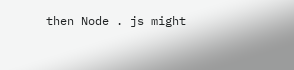then Node . js might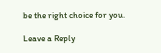be the right choice for you.

Leave a Reply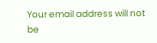Your email address will not be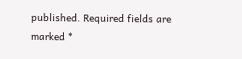published. Required fields are marked *